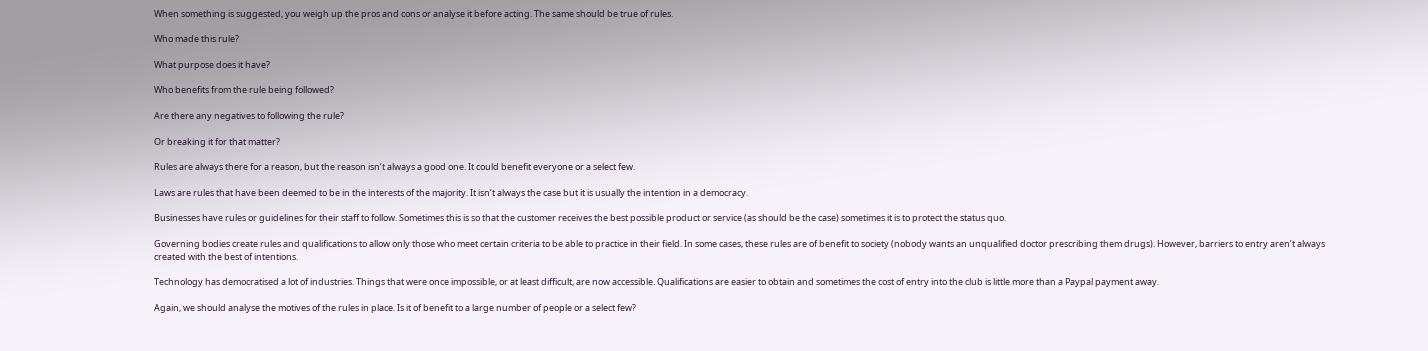When something is suggested, you weigh up the pros and cons or analyse it before acting. The same should be true of rules.

Who made this rule?

What purpose does it have?

Who benefits from the rule being followed?

Are there any negatives to following the rule?

Or breaking it for that matter?

Rules are always there for a reason, but the reason isn’t always a good one. It could benefit everyone or a select few.

Laws are rules that have been deemed to be in the interests of the majority. It isn’t always the case but it is usually the intention in a democracy.

Businesses have rules or guidelines for their staff to follow. Sometimes this is so that the customer receives the best possible product or service (as should be the case) sometimes it is to protect the status quo.

Governing bodies create rules and qualifications to allow only those who meet certain criteria to be able to practice in their field. In some cases, these rules are of benefit to society (nobody wants an unqualified doctor prescribing them drugs). However, barriers to entry aren’t always created with the best of intentions.

Technology has democratised a lot of industries. Things that were once impossible, or at least difficult, are now accessible. Qualifications are easier to obtain and sometimes the cost of entry into the club is little more than a Paypal payment away.

Again, we should analyse the motives of the rules in place. Is it of benefit to a large number of people or a select few?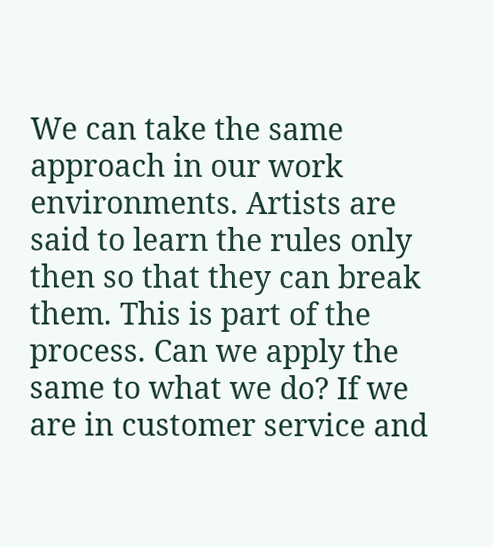We can take the same approach in our work environments. Artists are said to learn the rules only then so that they can break them. This is part of the process. Can we apply the same to what we do? If we are in customer service and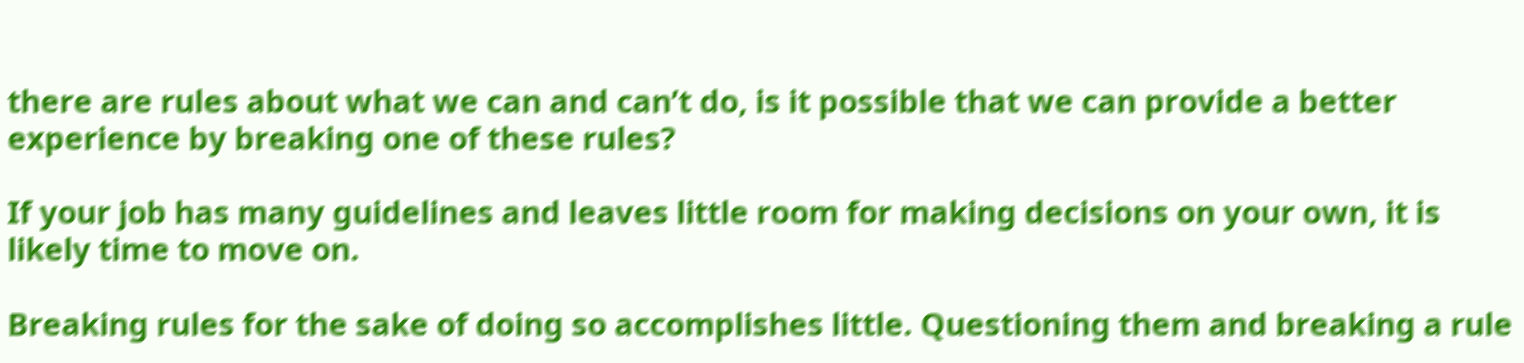there are rules about what we can and can’t do, is it possible that we can provide a better experience by breaking one of these rules?

If your job has many guidelines and leaves little room for making decisions on your own, it is likely time to move on.

Breaking rules for the sake of doing so accomplishes little. Questioning them and breaking a rule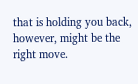that is holding you back, however, might be the right move.